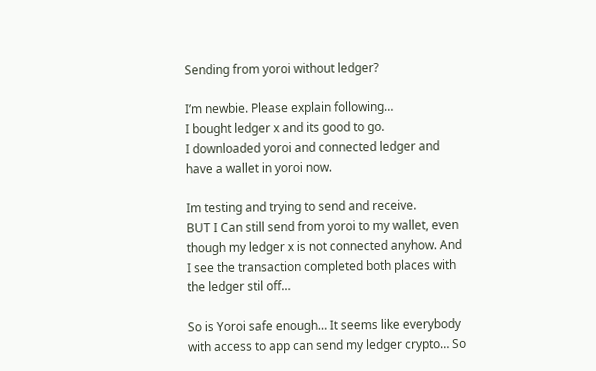Sending from yoroi without ledger?

I’m newbie. Please explain following…
I bought ledger x and its good to go.
I downloaded yoroi and connected ledger and have a wallet in yoroi now.

Im testing and trying to send and receive.
BUT I Can still send from yoroi to my wallet, even though my ledger x is not connected anyhow. And I see the transaction completed both places with the ledger stil off…

So is Yoroi safe enough… It seems like everybody with access to app can send my ledger crypto… So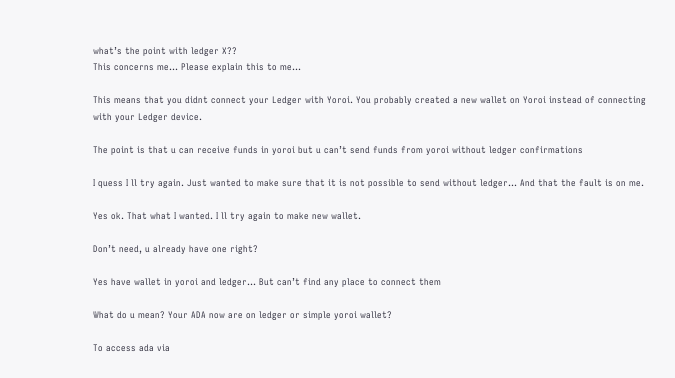what’s the point with ledger X??
This concerns me… Please explain this to me…

This means that you didnt connect your Ledger with Yoroi. You probably created a new wallet on Yoroi instead of connecting with your Ledger device.

The point is that u can receive funds in yoroi but u can’t send funds from yoroi without ledger confirmations

I quess I ll try again. Just wanted to make sure that it is not possible to send without ledger… And that the fault is on me.

Yes ok. That what I wanted. I ll try again to make new wallet.

Don’t need, u already have one right?

Yes have wallet in yoroi and ledger… But can’t find any place to connect them

What do u mean? Your ADA now are on ledger or simple yoroi wallet?

To access ada via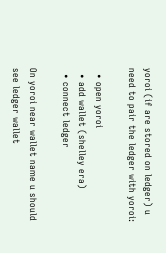yoroi (if are stored on ledger) u need to pair the ledger with yoroi:

  • open yoroi
  • add wallet (shelley era)
  • connect ledger

On yoroi near wallet name u should see ledger wallet